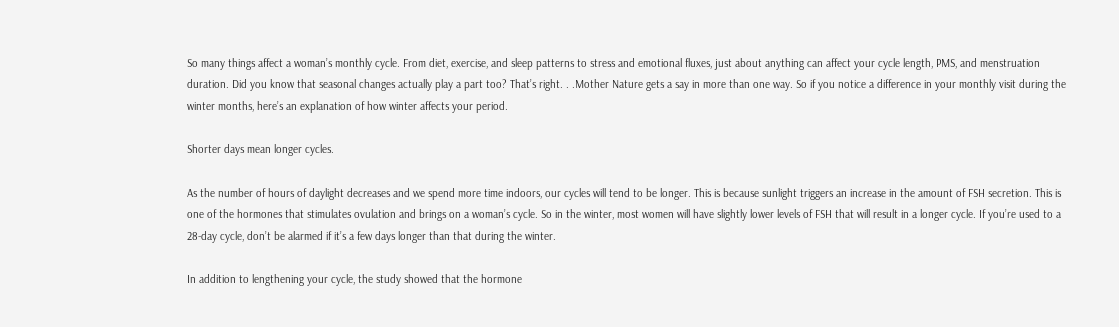So many things affect a woman’s monthly cycle. From diet, exercise, and sleep patterns to stress and emotional fluxes, just about anything can affect your cycle length, PMS, and menstruation duration. Did you know that seasonal changes actually play a part too? That’s right. . .Mother Nature gets a say in more than one way. So if you notice a difference in your monthly visit during the winter months, here’s an explanation of how winter affects your period.

Shorter days mean longer cycles.

As the number of hours of daylight decreases and we spend more time indoors, our cycles will tend to be longer. This is because sunlight triggers an increase in the amount of FSH secretion. This is one of the hormones that stimulates ovulation and brings on a woman’s cycle. So in the winter, most women will have slightly lower levels of FSH that will result in a longer cycle. If you’re used to a 28-day cycle, don’t be alarmed if it’s a few days longer than that during the winter.

In addition to lengthening your cycle, the study showed that the hormone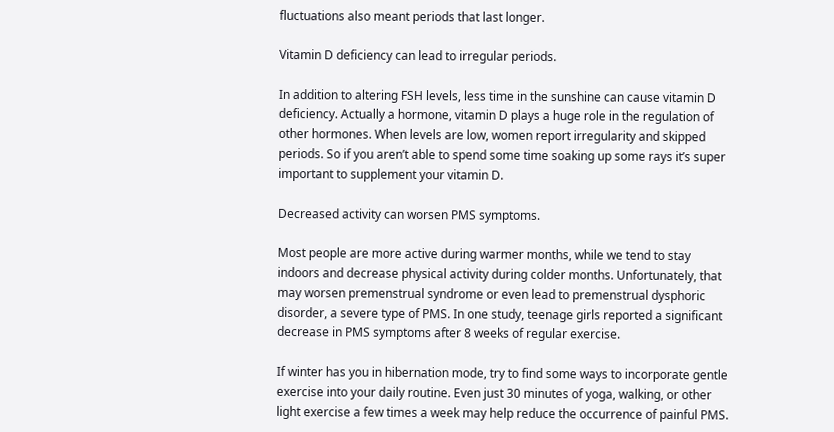fluctuations also meant periods that last longer.

Vitamin D deficiency can lead to irregular periods.

In addition to altering FSH levels, less time in the sunshine can cause vitamin D deficiency. Actually a hormone, vitamin D plays a huge role in the regulation of other hormones. When levels are low, women report irregularity and skipped periods. So if you aren’t able to spend some time soaking up some rays it’s super important to supplement your vitamin D.

Decreased activity can worsen PMS symptoms.

Most people are more active during warmer months, while we tend to stay indoors and decrease physical activity during colder months. Unfortunately, that may worsen premenstrual syndrome or even lead to premenstrual dysphoric disorder, a severe type of PMS. In one study, teenage girls reported a significant decrease in PMS symptoms after 8 weeks of regular exercise.

If winter has you in hibernation mode, try to find some ways to incorporate gentle exercise into your daily routine. Even just 30 minutes of yoga, walking, or other light exercise a few times a week may help reduce the occurrence of painful PMS.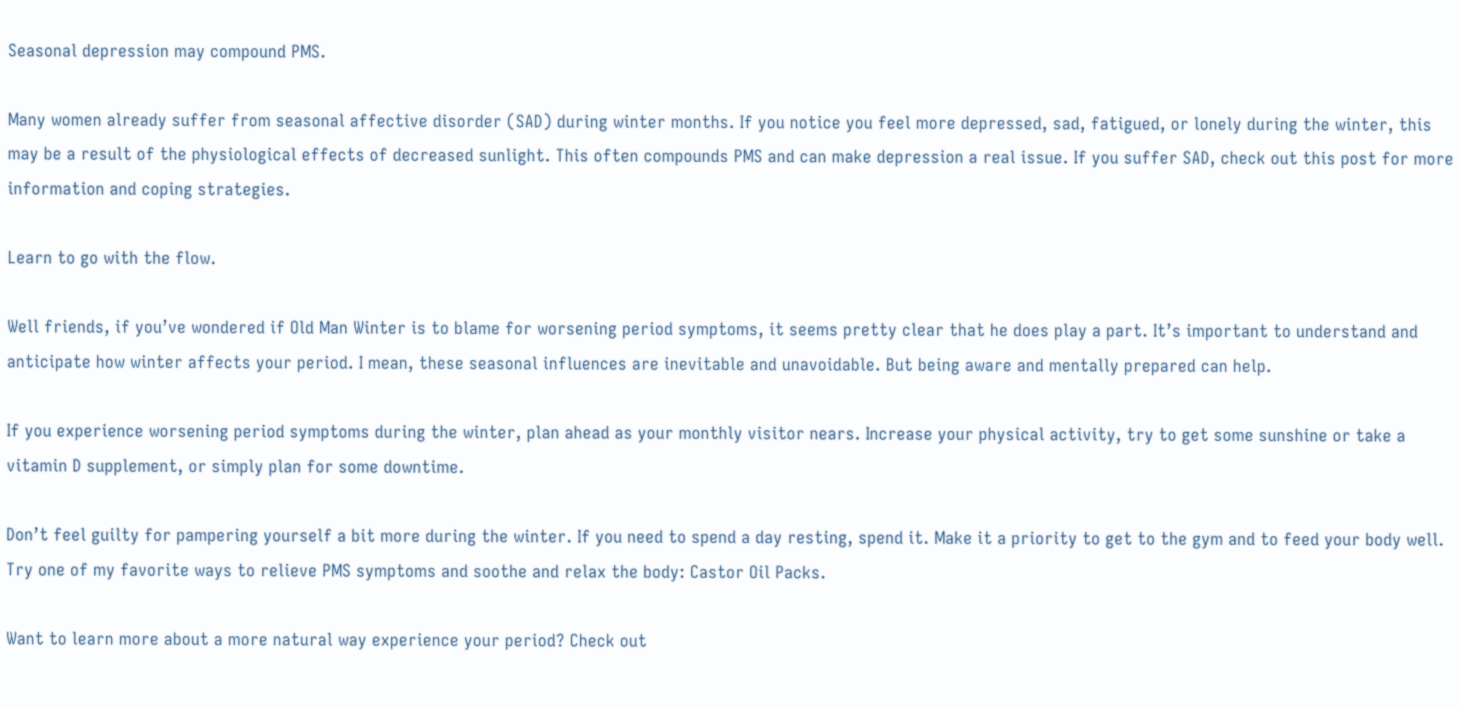Seasonal depression may compound PMS.

Many women already suffer from seasonal affective disorder (SAD) during winter months. If you notice you feel more depressed, sad, fatigued, or lonely during the winter, this may be a result of the physiological effects of decreased sunlight. This often compounds PMS and can make depression a real issue. If you suffer SAD, check out this post for more information and coping strategies.

Learn to go with the flow.

Well friends, if you’ve wondered if Old Man Winter is to blame for worsening period symptoms, it seems pretty clear that he does play a part. It’s important to understand and anticipate how winter affects your period. I mean, these seasonal influences are inevitable and unavoidable. But being aware and mentally prepared can help.

If you experience worsening period symptoms during the winter, plan ahead as your monthly visitor nears. Increase your physical activity, try to get some sunshine or take a vitamin D supplement, or simply plan for some downtime.

Don’t feel guilty for pampering yourself a bit more during the winter. If you need to spend a day resting, spend it. Make it a priority to get to the gym and to feed your body well. Try one of my favorite ways to relieve PMS symptoms and soothe and relax the body: Castor Oil Packs.

Want to learn more about a more natural way experience your period? Check out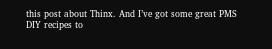this post about Thinx. And I’ve got some great PMS DIY recipes to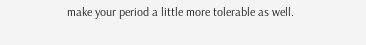make your period a little more tolerable as well.